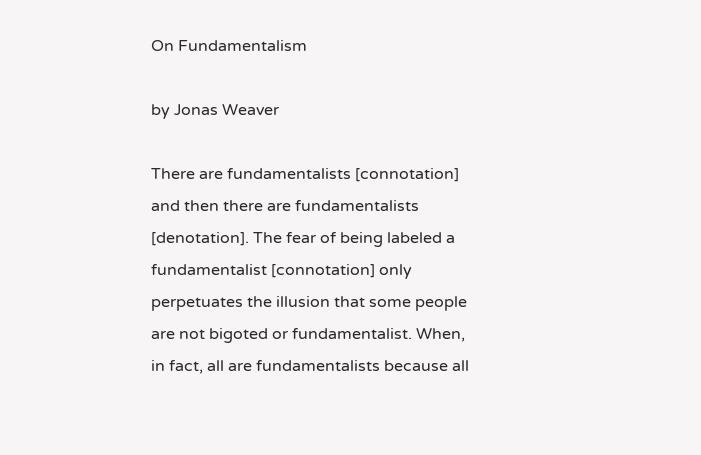On Fundamentalism

by Jonas Weaver

There are fundamentalists [connotation] and then there are fundamentalists [denotation]. The fear of being labeled a fundamentalist [connotation] only perpetuates the illusion that some people are not bigoted or fundamentalist. When, in fact, all are fundamentalists because all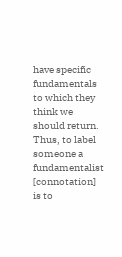have specific fundamentals to which they think we should return. Thus, to label someone a fundamentalist [connotation] is to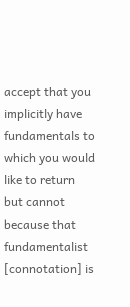accept that you implicitly have fundamentals to which you would like to return but cannot because that fundamentalist [connotation] is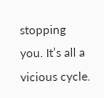stopping you. It’s all a vicious cycle.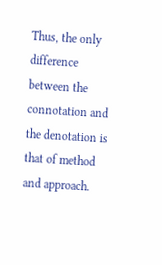Thus, the only difference between the connotation and the denotation is that of method and approach.